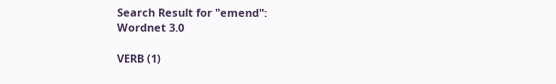Search Result for "emend":
Wordnet 3.0

VERB (1)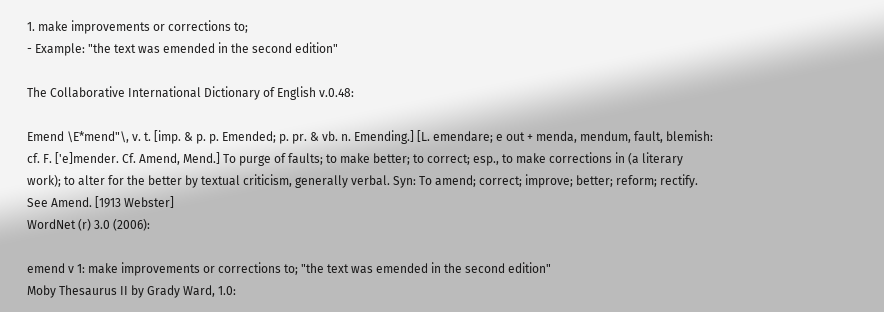1. make improvements or corrections to;
- Example: "the text was emended in the second edition"

The Collaborative International Dictionary of English v.0.48:

Emend \E*mend"\, v. t. [imp. & p. p. Emended; p. pr. & vb. n. Emending.] [L. emendare; e out + menda, mendum, fault, blemish: cf. F. ['e]mender. Cf. Amend, Mend.] To purge of faults; to make better; to correct; esp., to make corrections in (a literary work); to alter for the better by textual criticism, generally verbal. Syn: To amend; correct; improve; better; reform; rectify. See Amend. [1913 Webster]
WordNet (r) 3.0 (2006):

emend v 1: make improvements or corrections to; "the text was emended in the second edition"
Moby Thesaurus II by Grady Ward, 1.0: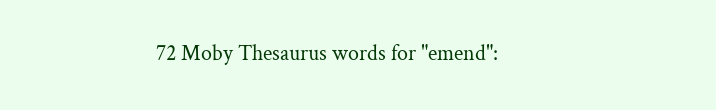72 Moby Thesaurus words for "emend":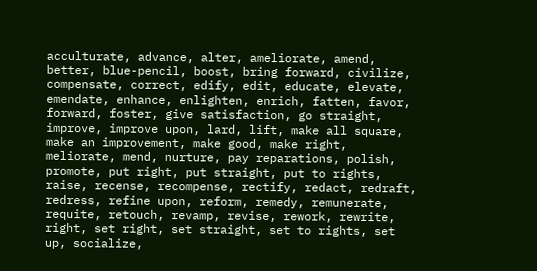acculturate, advance, alter, ameliorate, amend, better, blue-pencil, boost, bring forward, civilize, compensate, correct, edify, edit, educate, elevate, emendate, enhance, enlighten, enrich, fatten, favor, forward, foster, give satisfaction, go straight, improve, improve upon, lard, lift, make all square, make an improvement, make good, make right, meliorate, mend, nurture, pay reparations, polish, promote, put right, put straight, put to rights, raise, recense, recompense, rectify, redact, redraft, redress, refine upon, reform, remedy, remunerate, requite, retouch, revamp, revise, rework, rewrite, right, set right, set straight, set to rights, set up, socialize,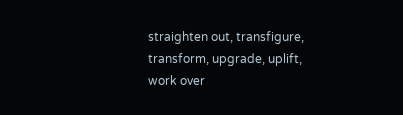straighten out, transfigure, transform, upgrade, uplift, work over